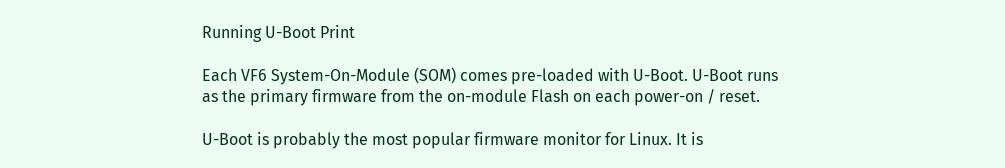Running U-Boot Print

Each VF6 System-On-Module (SOM) comes pre-loaded with U-Boot. U-Boot runs as the primary firmware from the on-module Flash on each power-on / reset.

U-Boot is probably the most popular firmware monitor for Linux. It is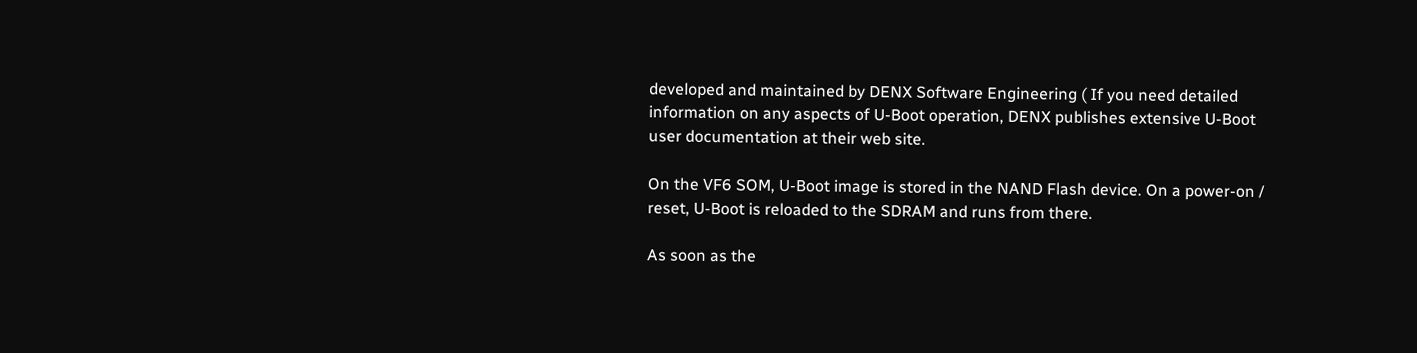developed and maintained by DENX Software Engineering ( If you need detailed information on any aspects of U-Boot operation, DENX publishes extensive U-Boot user documentation at their web site.

On the VF6 SOM, U-Boot image is stored in the NAND Flash device. On a power-on / reset, U-Boot is reloaded to the SDRAM and runs from there.

As soon as the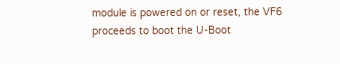module is powered on or reset, the VF6 proceeds to boot the U-Boot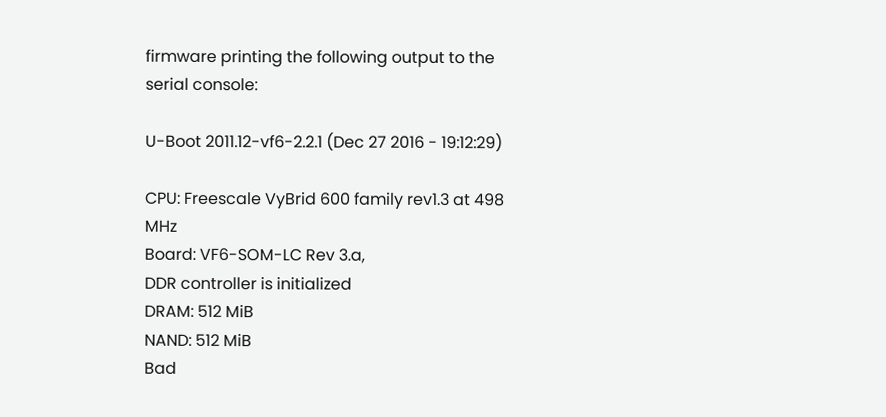firmware printing the following output to the serial console:

U-Boot 2011.12-vf6-2.2.1 (Dec 27 2016 - 19:12:29)

CPU: Freescale VyBrid 600 family rev1.3 at 498 MHz
Board: VF6-SOM-LC Rev 3.a,
DDR controller is initialized
DRAM: 512 MiB
NAND: 512 MiB
Bad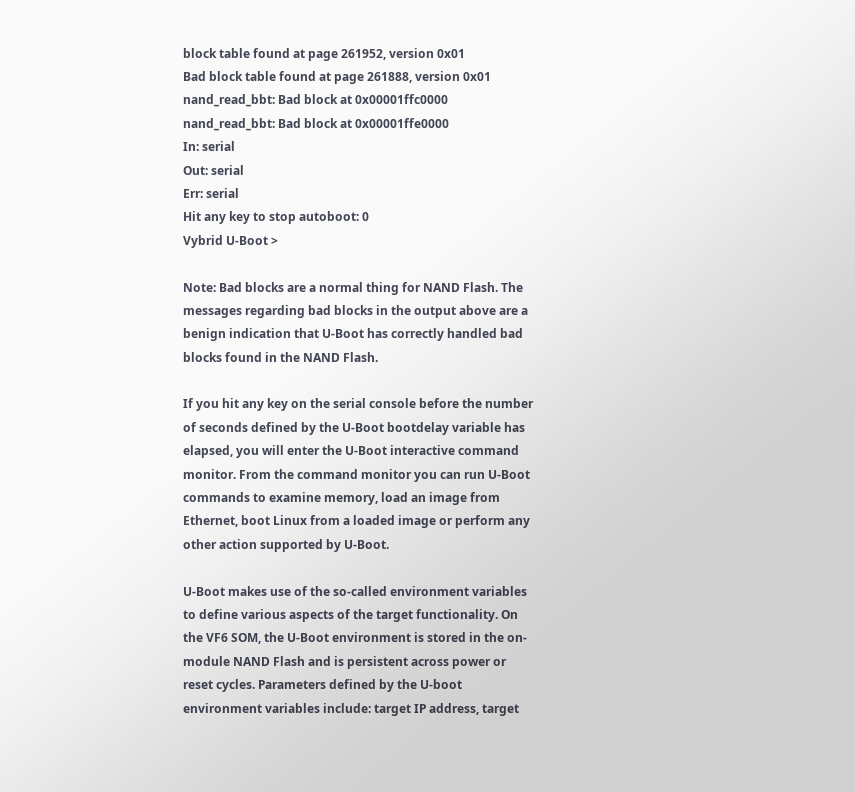block table found at page 261952, version 0x01
Bad block table found at page 261888, version 0x01
nand_read_bbt: Bad block at 0x00001ffc0000
nand_read_bbt: Bad block at 0x00001ffe0000
In: serial
Out: serial
Err: serial
Hit any key to stop autoboot: 0
Vybrid U-Boot >

Note: Bad blocks are a normal thing for NAND Flash. The messages regarding bad blocks in the output above are a benign indication that U-Boot has correctly handled bad blocks found in the NAND Flash.

If you hit any key on the serial console before the number of seconds defined by the U-Boot bootdelay variable has elapsed, you will enter the U-Boot interactive command monitor. From the command monitor you can run U-Boot commands to examine memory, load an image from Ethernet, boot Linux from a loaded image or perform any other action supported by U-Boot.

U-Boot makes use of the so-called environment variables to define various aspects of the target functionality. On the VF6 SOM, the U-Boot environment is stored in the on-module NAND Flash and is persistent across power or reset cycles. Parameters defined by the U-boot environment variables include: target IP address, target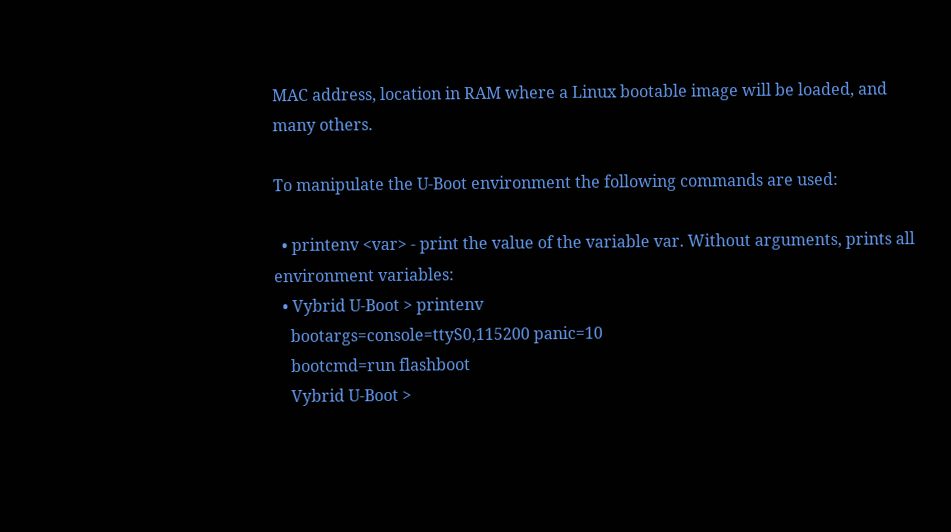MAC address, location in RAM where a Linux bootable image will be loaded, and many others.

To manipulate the U-Boot environment the following commands are used:

  • printenv <var> - print the value of the variable var. Without arguments, prints all environment variables:
  • Vybrid U-Boot > printenv
    bootargs=console=ttyS0,115200 panic=10
    bootcmd=run flashboot
    Vybrid U-Boot >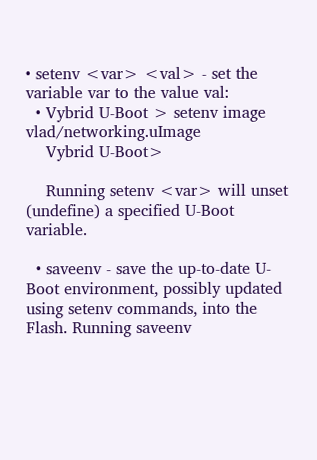• setenv <var> <val> - set the variable var to the value val:
  • Vybrid U-Boot > setenv image vlad/networking.uImage
    Vybrid U-Boot>

    Running setenv <var> will unset (undefine) a specified U-Boot variable.

  • saveenv - save the up-to-date U-Boot environment, possibly updated using setenv commands, into the Flash. Running saveenv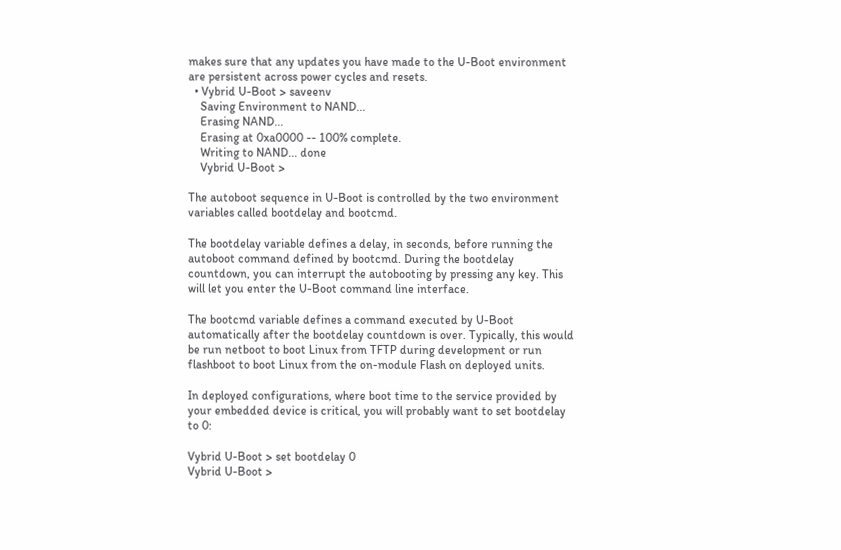makes sure that any updates you have made to the U-Boot environment are persistent across power cycles and resets.
  • Vybrid U-Boot > saveenv
    Saving Environment to NAND...
    Erasing NAND...
    Erasing at 0xa0000 -- 100% complete.
    Writing to NAND... done
    Vybrid U-Boot >

The autoboot sequence in U-Boot is controlled by the two environment variables called bootdelay and bootcmd.

The bootdelay variable defines a delay, in seconds, before running the autoboot command defined by bootcmd. During the bootdelay countdown, you can interrupt the autobooting by pressing any key. This will let you enter the U-Boot command line interface.

The bootcmd variable defines a command executed by U-Boot automatically after the bootdelay countdown is over. Typically, this would be run netboot to boot Linux from TFTP during development or run flashboot to boot Linux from the on-module Flash on deployed units.

In deployed configurations, where boot time to the service provided by your embedded device is critical, you will probably want to set bootdelay to 0:

Vybrid U-Boot > set bootdelay 0
Vybrid U-Boot >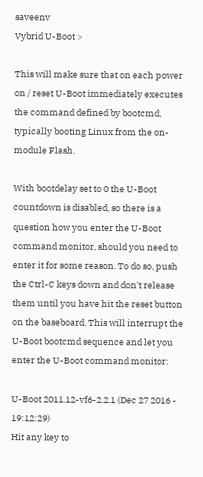saveenv
Vybrid U-Boot >

This will make sure that on each power on / reset U-Boot immediately executes the command defined by bootcmd, typically booting Linux from the on-module Flash.

With bootdelay set to 0 the U-Boot countdown is disabled, so there is a question how you enter the U-Boot command monitor, should you need to enter it for some reason. To do so, push the Ctrl-C keys down and don't release them until you have hit the reset button on the baseboard. This will interrupt the U-Boot bootcmd sequence and let you enter the U-Boot command monitor:

U-Boot 2011.12-vf6-2.2.1 (Dec 27 2016 - 19:12:29)
Hit any key to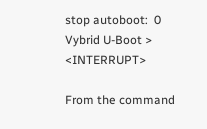stop autoboot:  0
Vybrid U-Boot > <INTERRUPT>

From the command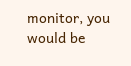monitor, you would be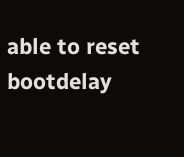able to reset bootdelay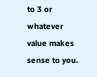to 3 or whatever value makes sense to you.